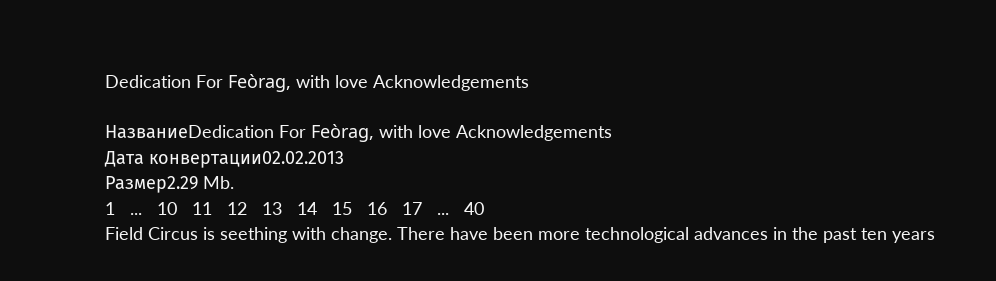Dedication For Feòrag, with love Acknowledgements

НазваниеDedication For Feòrag, with love Acknowledgements
Дата конвертации02.02.2013
Размер2.29 Mb.
1   ...   10   11   12   13   14   15   16   17   ...   40
Field Circus is seething with change. There have been more technological advances in the past ten years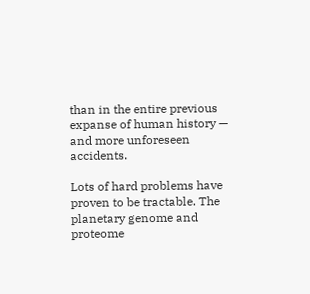than in the entire previous expanse of human history — and more unforeseen accidents.

Lots of hard problems have proven to be tractable. The planetary genome and proteome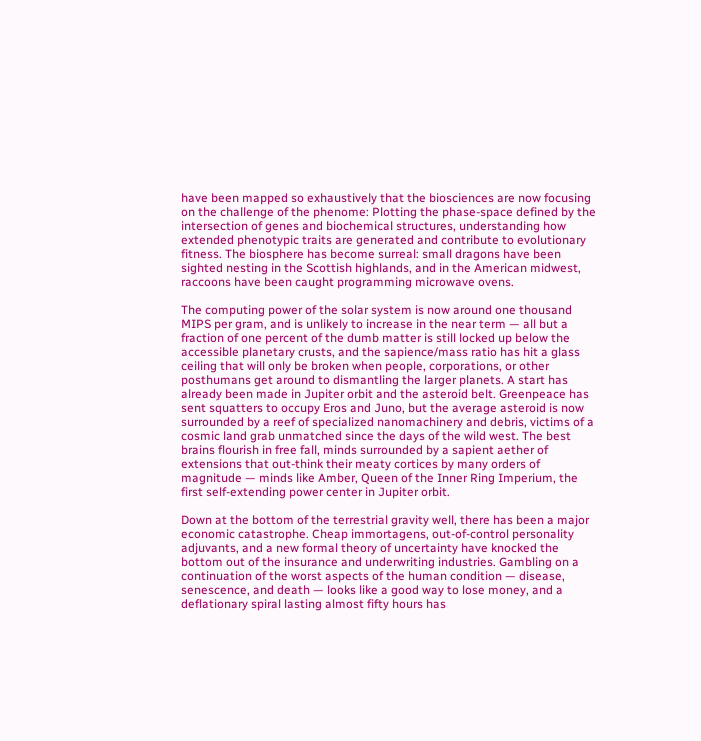have been mapped so exhaustively that the biosciences are now focusing on the challenge of the phenome: Plotting the phase-space defined by the intersection of genes and biochemical structures, understanding how extended phenotypic traits are generated and contribute to evolutionary fitness. The biosphere has become surreal: small dragons have been sighted nesting in the Scottish highlands, and in the American midwest, raccoons have been caught programming microwave ovens.

The computing power of the solar system is now around one thousand MIPS per gram, and is unlikely to increase in the near term — all but a fraction of one percent of the dumb matter is still locked up below the accessible planetary crusts, and the sapience/mass ratio has hit a glass ceiling that will only be broken when people, corporations, or other posthumans get around to dismantling the larger planets. A start has already been made in Jupiter orbit and the asteroid belt. Greenpeace has sent squatters to occupy Eros and Juno, but the average asteroid is now surrounded by a reef of specialized nanomachinery and debris, victims of a cosmic land grab unmatched since the days of the wild west. The best brains flourish in free fall, minds surrounded by a sapient aether of extensions that out-think their meaty cortices by many orders of magnitude — minds like Amber, Queen of the Inner Ring Imperium, the first self-extending power center in Jupiter orbit.

Down at the bottom of the terrestrial gravity well, there has been a major economic catastrophe. Cheap immortagens, out-of-control personality adjuvants, and a new formal theory of uncertainty have knocked the bottom out of the insurance and underwriting industries. Gambling on a continuation of the worst aspects of the human condition — disease, senescence, and death — looks like a good way to lose money, and a deflationary spiral lasting almost fifty hours has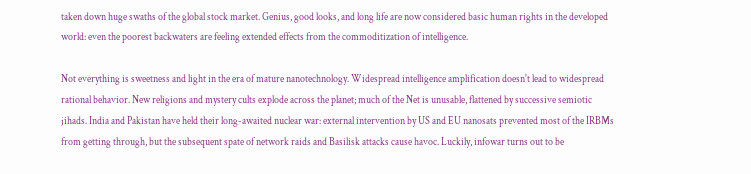taken down huge swaths of the global stock market. Genius, good looks, and long life are now considered basic human rights in the developed world: even the poorest backwaters are feeling extended effects from the commoditization of intelligence.

Not everything is sweetness and light in the era of mature nanotechnology. Widespread intelligence amplification doesn't lead to widespread rational behavior. New religions and mystery cults explode across the planet; much of the Net is unusable, flattened by successive semiotic jihads. India and Pakistan have held their long-awaited nuclear war: external intervention by US and EU nanosats prevented most of the IRBMs from getting through, but the subsequent spate of network raids and Basilisk attacks cause havoc. Luckily, infowar turns out to be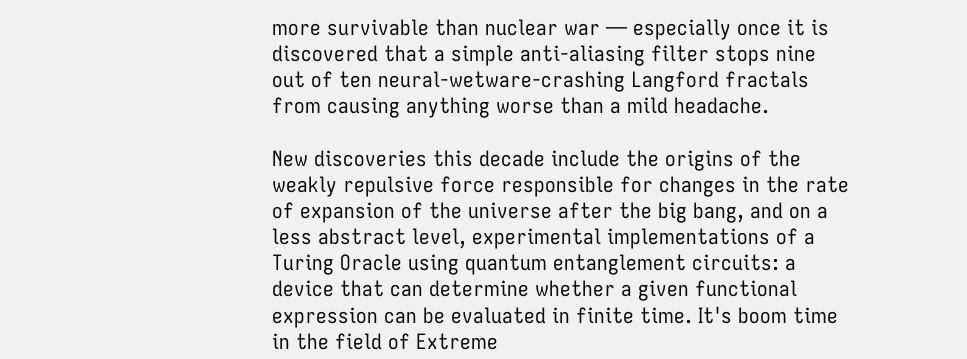more survivable than nuclear war — especially once it is discovered that a simple anti-aliasing filter stops nine out of ten neural-wetware-crashing Langford fractals from causing anything worse than a mild headache.

New discoveries this decade include the origins of the weakly repulsive force responsible for changes in the rate of expansion of the universe after the big bang, and on a less abstract level, experimental implementations of a Turing Oracle using quantum entanglement circuits: a device that can determine whether a given functional expression can be evaluated in finite time. It's boom time in the field of Extreme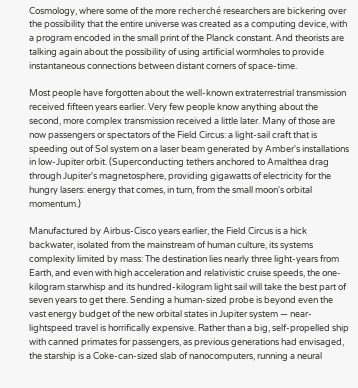Cosmology, where some of the more recherché researchers are bickering over the possibility that the entire universe was created as a computing device, with a program encoded in the small print of the Planck constant. And theorists are talking again about the possibility of using artificial wormholes to provide instantaneous connections between distant corners of space-time.

Most people have forgotten about the well-known extraterrestrial transmission received fifteen years earlier. Very few people know anything about the second, more complex transmission received a little later. Many of those are now passengers or spectators of the Field Circus: a light-sail craft that is speeding out of Sol system on a laser beam generated by Amber's installations in low-Jupiter orbit. (Superconducting tethers anchored to Amalthea drag through Jupiter's magnetosphere, providing gigawatts of electricity for the hungry lasers: energy that comes, in turn, from the small moon's orbital momentum.)

Manufactured by Airbus-Cisco years earlier, the Field Circus is a hick backwater, isolated from the mainstream of human culture, its systems complexity limited by mass: The destination lies nearly three light-years from Earth, and even with high acceleration and relativistic cruise speeds, the one-kilogram starwhisp and its hundred-kilogram light sail will take the best part of seven years to get there. Sending a human-sized probe is beyond even the vast energy budget of the new orbital states in Jupiter system — near-lightspeed travel is horrifically expensive. Rather than a big, self-propelled ship with canned primates for passengers, as previous generations had envisaged, the starship is a Coke-can-sized slab of nanocomputers, running a neural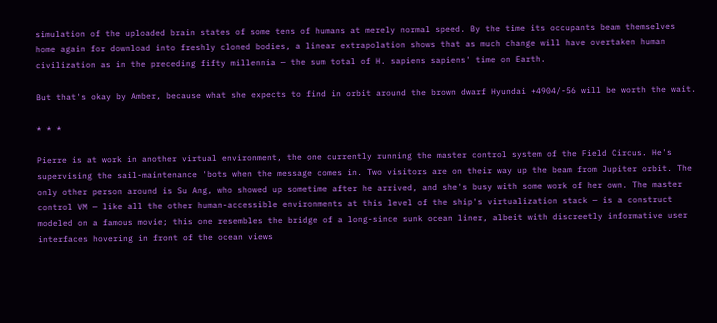simulation of the uploaded brain states of some tens of humans at merely normal speed. By the time its occupants beam themselves home again for download into freshly cloned bodies, a linear extrapolation shows that as much change will have overtaken human civilization as in the preceding fifty millennia — the sum total of H. sapiens sapiens' time on Earth.

But that's okay by Amber, because what she expects to find in orbit around the brown dwarf Hyundai +4904/-56 will be worth the wait.

* * *

Pierre is at work in another virtual environment, the one currently running the master control system of the Field Circus. He's supervising the sail-maintenance 'bots when the message comes in. Two visitors are on their way up the beam from Jupiter orbit. The only other person around is Su Ang, who showed up sometime after he arrived, and she's busy with some work of her own. The master control VM — like all the other human-accessible environments at this level of the ship's virtualization stack — is a construct modeled on a famous movie; this one resembles the bridge of a long-since sunk ocean liner, albeit with discreetly informative user interfaces hovering in front of the ocean views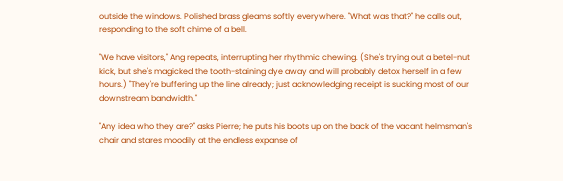outside the windows. Polished brass gleams softly everywhere. "What was that?" he calls out, responding to the soft chime of a bell.

"We have visitors," Ang repeats, interrupting her rhythmic chewing. (She's trying out a betel-nut kick, but she's magicked the tooth-staining dye away and will probably detox herself in a few hours.) "They're buffering up the line already; just acknowledging receipt is sucking most of our downstream bandwidth."

"Any idea who they are?" asks Pierre; he puts his boots up on the back of the vacant helmsman's chair and stares moodily at the endless expanse of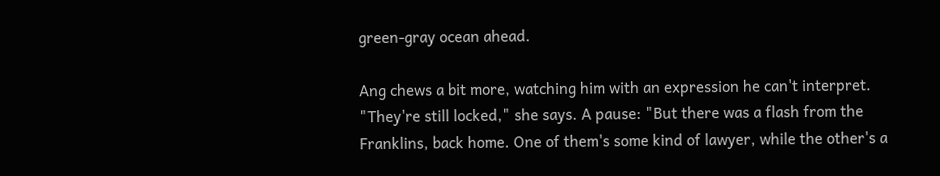green-gray ocean ahead.

Ang chews a bit more, watching him with an expression he can't interpret. "They're still locked," she says. A pause: "But there was a flash from the Franklins, back home. One of them's some kind of lawyer, while the other's a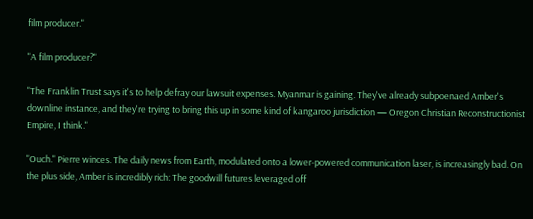film producer."

"A film producer?"

"The Franklin Trust says it's to help defray our lawsuit expenses. Myanmar is gaining. They've already subpoenaed Amber's downline instance, and they're trying to bring this up in some kind of kangaroo jurisdiction — Oregon Christian Reconstructionist Empire, I think."

"Ouch." Pierre winces. The daily news from Earth, modulated onto a lower-powered communication laser, is increasingly bad. On the plus side, Amber is incredibly rich: The goodwill futures leveraged off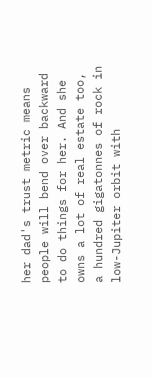her dad's trust metric means people will bend over backward to do things for her. And she owns a lot of real estate too, a hundred gigatonnes of rock in low-Jupiter orbit with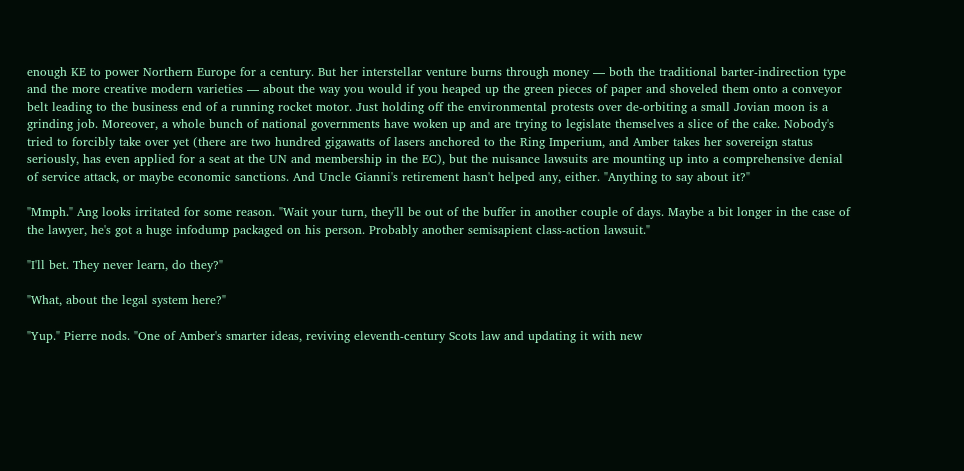enough KE to power Northern Europe for a century. But her interstellar venture burns through money — both the traditional barter-indirection type and the more creative modern varieties — about the way you would if you heaped up the green pieces of paper and shoveled them onto a conveyor belt leading to the business end of a running rocket motor. Just holding off the environmental protests over de-orbiting a small Jovian moon is a grinding job. Moreover, a whole bunch of national governments have woken up and are trying to legislate themselves a slice of the cake. Nobody's tried to forcibly take over yet (there are two hundred gigawatts of lasers anchored to the Ring Imperium, and Amber takes her sovereign status seriously, has even applied for a seat at the UN and membership in the EC), but the nuisance lawsuits are mounting up into a comprehensive denial of service attack, or maybe economic sanctions. And Uncle Gianni's retirement hasn't helped any, either. "Anything to say about it?"

"Mmph." Ang looks irritated for some reason. "Wait your turn, they'll be out of the buffer in another couple of days. Maybe a bit longer in the case of the lawyer, he's got a huge infodump packaged on his person. Probably another semisapient class-action lawsuit."

"I'll bet. They never learn, do they?"

"What, about the legal system here?"

"Yup." Pierre nods. "One of Amber's smarter ideas, reviving eleventh-century Scots law and updating it with new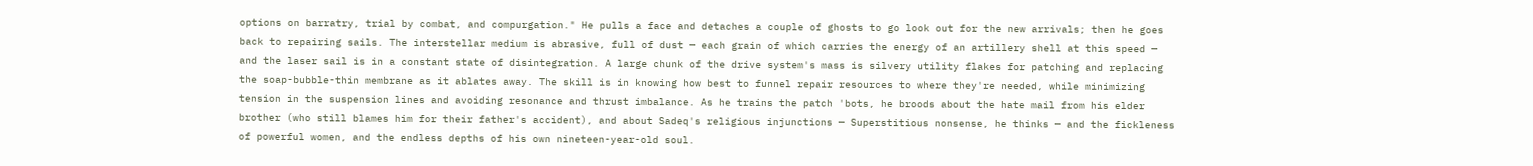options on barratry, trial by combat, and compurgation." He pulls a face and detaches a couple of ghosts to go look out for the new arrivals; then he goes back to repairing sails. The interstellar medium is abrasive, full of dust — each grain of which carries the energy of an artillery shell at this speed — and the laser sail is in a constant state of disintegration. A large chunk of the drive system's mass is silvery utility flakes for patching and replacing the soap-bubble-thin membrane as it ablates away. The skill is in knowing how best to funnel repair resources to where they're needed, while minimizing tension in the suspension lines and avoiding resonance and thrust imbalance. As he trains the patch 'bots, he broods about the hate mail from his elder brother (who still blames him for their father's accident), and about Sadeq's religious injunctions — Superstitious nonsense, he thinks — and the fickleness of powerful women, and the endless depths of his own nineteen-year-old soul.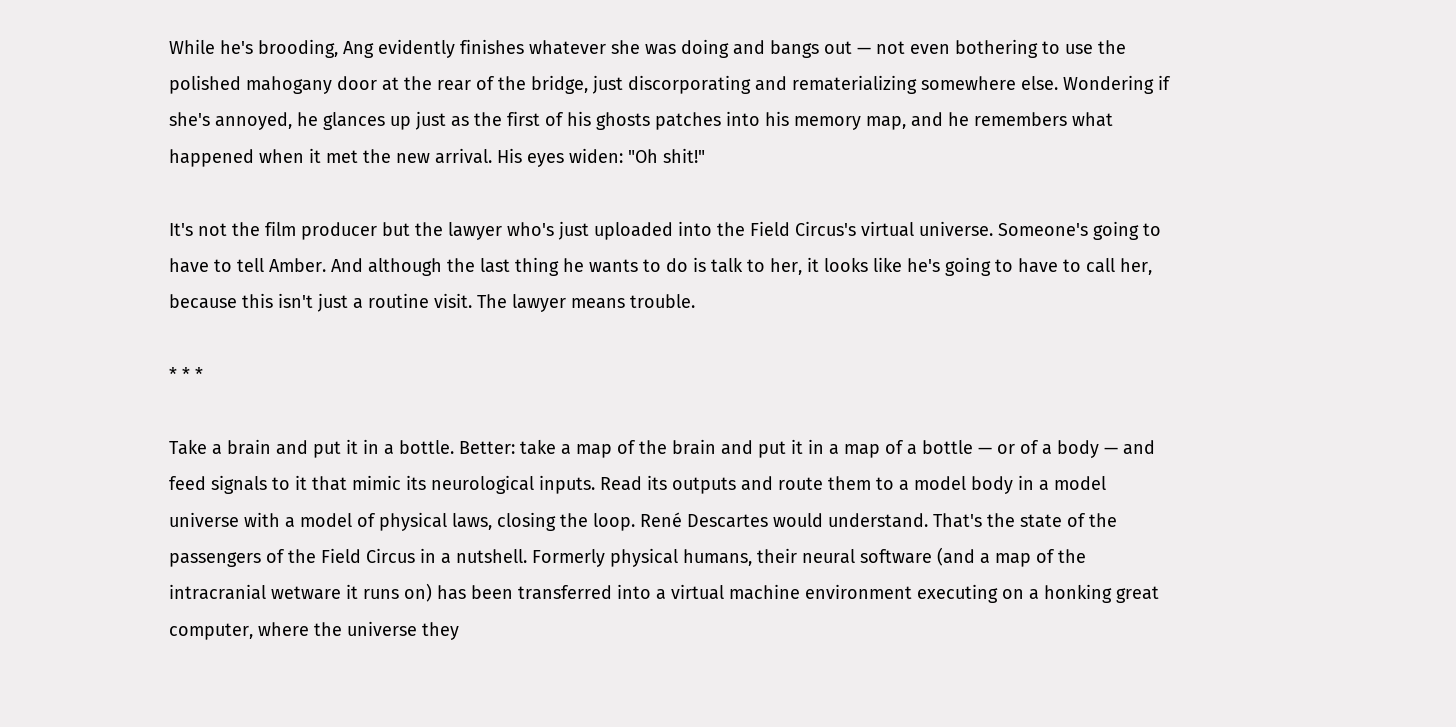While he's brooding, Ang evidently finishes whatever she was doing and bangs out — not even bothering to use the polished mahogany door at the rear of the bridge, just discorporating and rematerializing somewhere else. Wondering if she's annoyed, he glances up just as the first of his ghosts patches into his memory map, and he remembers what happened when it met the new arrival. His eyes widen: "Oh shit!"

It's not the film producer but the lawyer who's just uploaded into the Field Circus's virtual universe. Someone's going to have to tell Amber. And although the last thing he wants to do is talk to her, it looks like he's going to have to call her, because this isn't just a routine visit. The lawyer means trouble.

* * *

Take a brain and put it in a bottle. Better: take a map of the brain and put it in a map of a bottle — or of a body — and feed signals to it that mimic its neurological inputs. Read its outputs and route them to a model body in a model universe with a model of physical laws, closing the loop. René Descartes would understand. That's the state of the passengers of the Field Circus in a nutshell. Formerly physical humans, their neural software (and a map of the intracranial wetware it runs on) has been transferred into a virtual machine environment executing on a honking great computer, where the universe they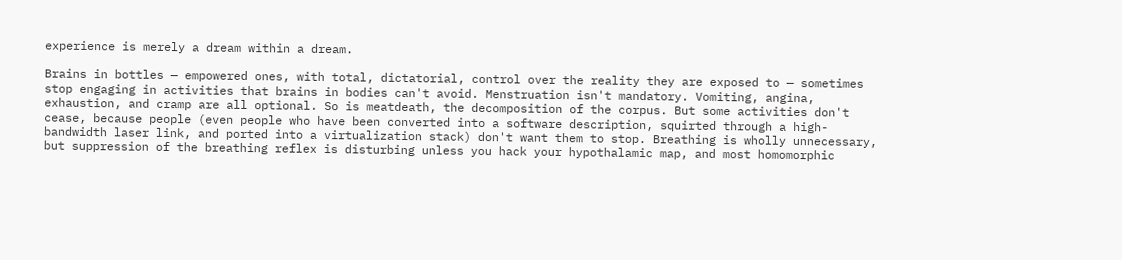experience is merely a dream within a dream.

Brains in bottles — empowered ones, with total, dictatorial, control over the reality they are exposed to — sometimes stop engaging in activities that brains in bodies can't avoid. Menstruation isn't mandatory. Vomiting, angina, exhaustion, and cramp are all optional. So is meatdeath, the decomposition of the corpus. But some activities don't cease, because people (even people who have been converted into a software description, squirted through a high-bandwidth laser link, and ported into a virtualization stack) don't want them to stop. Breathing is wholly unnecessary, but suppression of the breathing reflex is disturbing unless you hack your hypothalamic map, and most homomorphic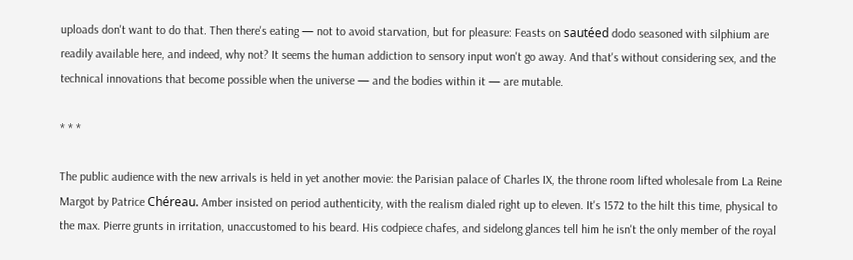uploads don't want to do that. Then there's eating — not to avoid starvation, but for pleasure: Feasts on sautéed dodo seasoned with silphium are readily available here, and indeed, why not? It seems the human addiction to sensory input won't go away. And that's without considering sex, and the technical innovations that become possible when the universe — and the bodies within it — are mutable.

* * *

The public audience with the new arrivals is held in yet another movie: the Parisian palace of Charles IX, the throne room lifted wholesale from La Reine Margot by Patrice Chéreau. Amber insisted on period authenticity, with the realism dialed right up to eleven. It's 1572 to the hilt this time, physical to the max. Pierre grunts in irritation, unaccustomed to his beard. His codpiece chafes, and sidelong glances tell him he isn't the only member of the royal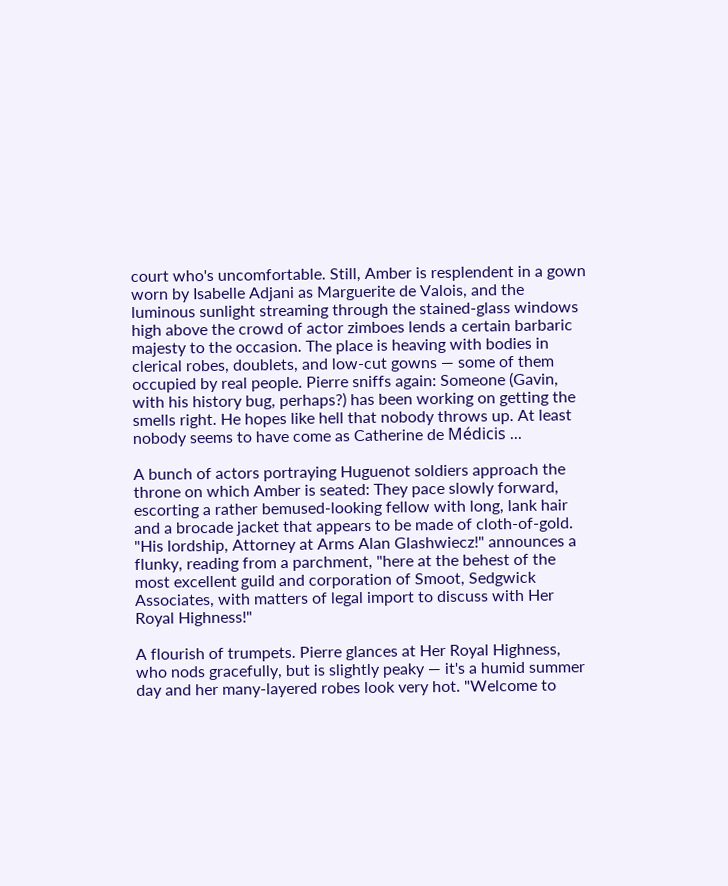court who's uncomfortable. Still, Amber is resplendent in a gown worn by Isabelle Adjani as Marguerite de Valois, and the luminous sunlight streaming through the stained-glass windows high above the crowd of actor zimboes lends a certain barbaric majesty to the occasion. The place is heaving with bodies in clerical robes, doublets, and low-cut gowns — some of them occupied by real people. Pierre sniffs again: Someone (Gavin, with his history bug, perhaps?) has been working on getting the smells right. He hopes like hell that nobody throws up. At least nobody seems to have come as Catherine de Médicis ...

A bunch of actors portraying Huguenot soldiers approach the throne on which Amber is seated: They pace slowly forward, escorting a rather bemused-looking fellow with long, lank hair and a brocade jacket that appears to be made of cloth-of-gold. "His lordship, Attorney at Arms Alan Glashwiecz!" announces a flunky, reading from a parchment, "here at the behest of the most excellent guild and corporation of Smoot, Sedgwick Associates, with matters of legal import to discuss with Her Royal Highness!"

A flourish of trumpets. Pierre glances at Her Royal Highness, who nods gracefully, but is slightly peaky — it's a humid summer day and her many-layered robes look very hot. "Welcome to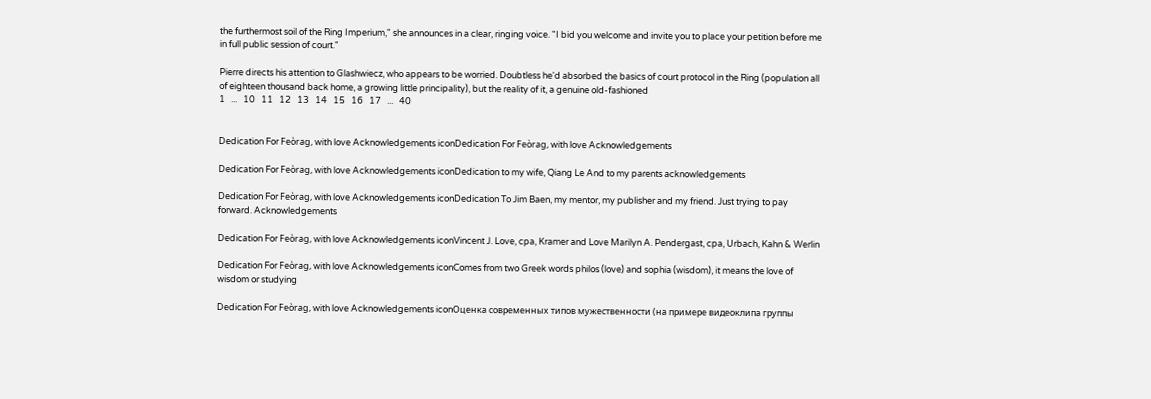the furthermost soil of the Ring Imperium," she announces in a clear, ringing voice. "I bid you welcome and invite you to place your petition before me in full public session of court."

Pierre directs his attention to Glashwiecz, who appears to be worried. Doubtless he'd absorbed the basics of court protocol in the Ring (population all of eighteen thousand back home, a growing little principality), but the reality of it, a genuine old-fashioned
1   ...   10   11   12   13   14   15   16   17   ...   40


Dedication For Feòrag, with love Acknowledgements iconDedication For Feòrag, with love Acknowledgements

Dedication For Feòrag, with love Acknowledgements iconDedication to my wife, Qiang Le And to my parents acknowledgements

Dedication For Feòrag, with love Acknowledgements iconDedication To Jim Baen, my mentor, my publisher and my friend. Just trying to pay forward. Acknowledgements

Dedication For Feòrag, with love Acknowledgements iconVincent J. Love, cpa, Kramer and Love Marilyn A. Pendergast, cpa, Urbach, Kahn & Werlin

Dedication For Feòrag, with love Acknowledgements iconComes from two Greek words philos (love) and sophia (wisdom), it means the love of wisdom or studying

Dedication For Feòrag, with love Acknowledgements iconОценка современных типов мужественности (на примере видеоклипа группы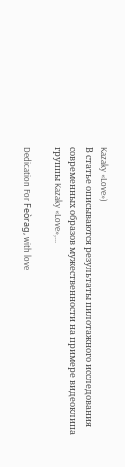Kazaky «Love»)
В статье описываются результаты пилотажного исследования современных образов мужественности на примере видеоклипа группы Kazaky «Love»,...

Dedication For Feòrag, with love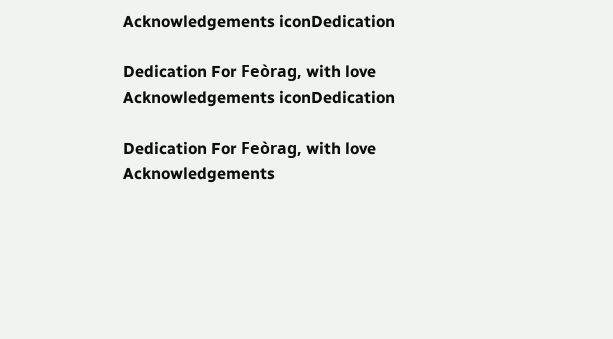Acknowledgements iconDedication

Dedication For Feòrag, with love Acknowledgements iconDedication

Dedication For Feòrag, with love Acknowledgements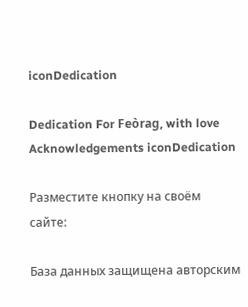iconDedication

Dedication For Feòrag, with love Acknowledgements iconDedication

Разместите кнопку на своём сайте:

База данных защищена авторским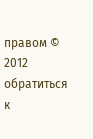правом © 2012
обратиться к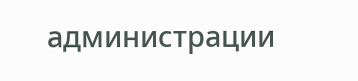администрации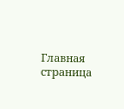Главная страница